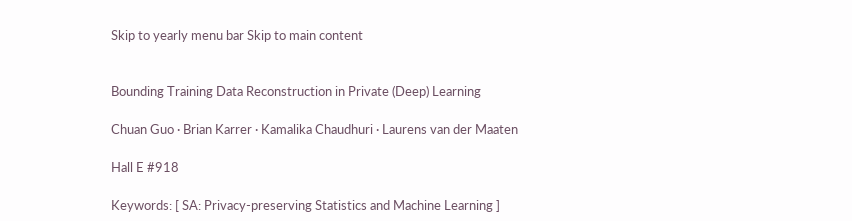Skip to yearly menu bar Skip to main content


Bounding Training Data Reconstruction in Private (Deep) Learning

Chuan Guo · Brian Karrer · Kamalika Chaudhuri · Laurens van der Maaten

Hall E #918

Keywords: [ SA: Privacy-preserving Statistics and Machine Learning ]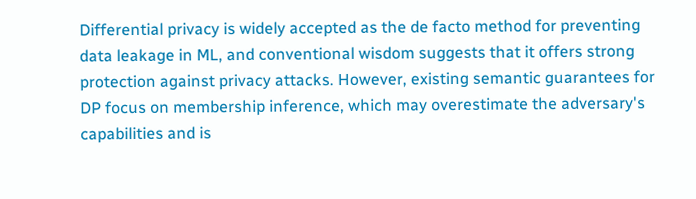Differential privacy is widely accepted as the de facto method for preventing data leakage in ML, and conventional wisdom suggests that it offers strong protection against privacy attacks. However, existing semantic guarantees for DP focus on membership inference, which may overestimate the adversary's capabilities and is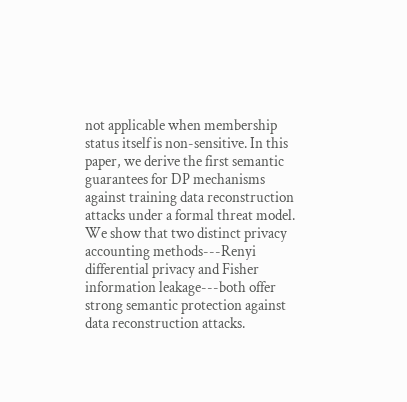not applicable when membership status itself is non-sensitive. In this paper, we derive the first semantic guarantees for DP mechanisms against training data reconstruction attacks under a formal threat model. We show that two distinct privacy accounting methods---Renyi differential privacy and Fisher information leakage---both offer strong semantic protection against data reconstruction attacks.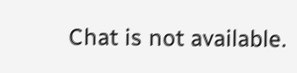Chat is not available.